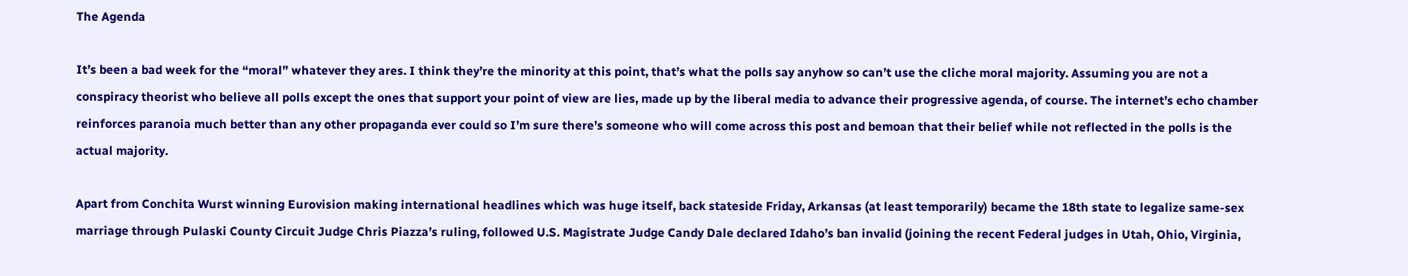The Agenda

It’s been a bad week for the “moral” whatever they ares. I think they’re the minority at this point, that’s what the polls say anyhow so can’t use the cliche moral majority. Assuming you are not a conspiracy theorist who believe all polls except the ones that support your point of view are lies, made up by the liberal media to advance their progressive agenda, of course. The internet’s echo chamber reinforces paranoia much better than any other propaganda ever could so I’m sure there’s someone who will come across this post and bemoan that their belief while not reflected in the polls is the actual majority.

Apart from Conchita Wurst winning Eurovision making international headlines which was huge itself, back stateside Friday, Arkansas (at least temporarily) became the 18th state to legalize same-sex marriage through Pulaski County Circuit Judge Chris Piazza’s ruling, followed U.S. Magistrate Judge Candy Dale declared Idaho’s ban invalid (joining the recent Federal judges in Utah, Ohio, Virginia,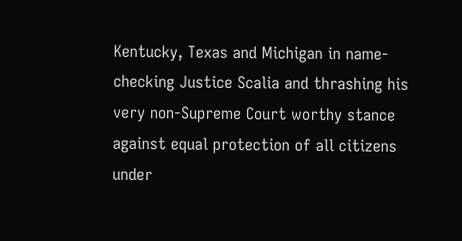Kentucky, Texas and Michigan in name-checking Justice Scalia and thrashing his very non-Supreme Court worthy stance against equal protection of all citizens under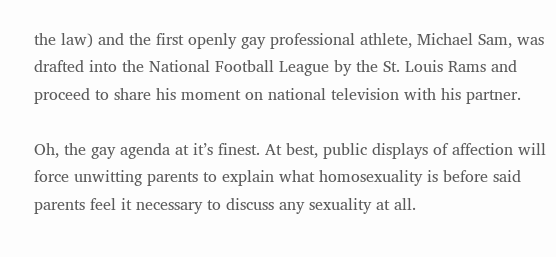the law) and the first openly gay professional athlete, Michael Sam, was drafted into the National Football League by the St. Louis Rams and proceed to share his moment on national television with his partner.

Oh, the gay agenda at it’s finest. At best, public displays of affection will force unwitting parents to explain what homosexuality is before said parents feel it necessary to discuss any sexuality at all.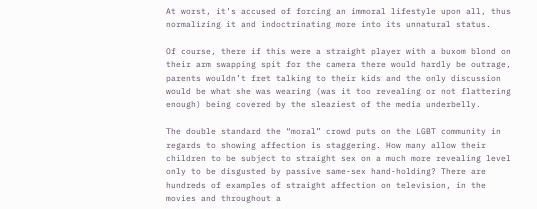At worst, it’s accused of forcing an immoral lifestyle upon all, thus normalizing it and indoctrinating more into its unnatural status.

Of course, there if this were a straight player with a buxom blond on their arm swapping spit for the camera there would hardly be outrage, parents wouldn’t fret talking to their kids and the only discussion would be what she was wearing (was it too revealing or not flattering enough) being covered by the sleaziest of the media underbelly.

The double standard the “moral” crowd puts on the LGBT community in regards to showing affection is staggering. How many allow their children to be subject to straight sex on a much more revealing level only to be disgusted by passive same-sex hand-holding? There are hundreds of examples of straight affection on television, in the movies and throughout a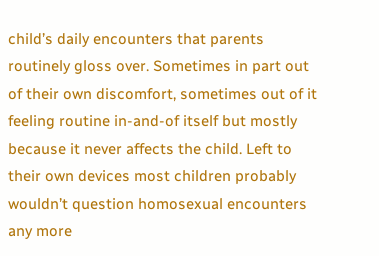child’s daily encounters that parents routinely gloss over. Sometimes in part out of their own discomfort, sometimes out of it feeling routine in-and-of itself but mostly because it never affects the child. Left to their own devices most children probably wouldn’t question homosexual encounters any more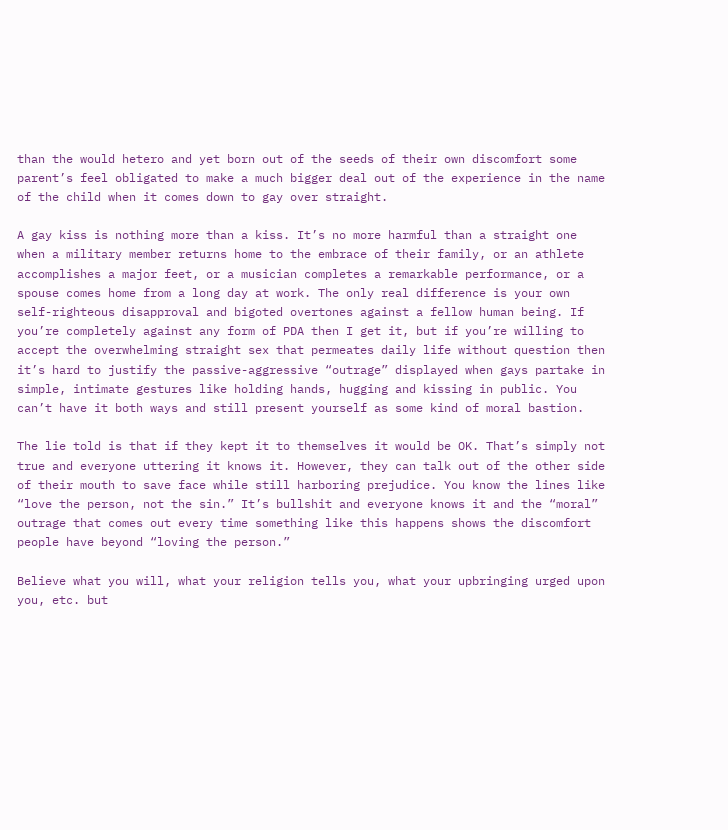than the would hetero and yet born out of the seeds of their own discomfort some parent’s feel obligated to make a much bigger deal out of the experience in the name of the child when it comes down to gay over straight.

A gay kiss is nothing more than a kiss. It’s no more harmful than a straight one when a military member returns home to the embrace of their family, or an athlete accomplishes a major feet, or a musician completes a remarkable performance, or a spouse comes home from a long day at work. The only real difference is your own self-righteous disapproval and bigoted overtones against a fellow human being. If you’re completely against any form of PDA then I get it, but if you’re willing to accept the overwhelming straight sex that permeates daily life without question then it’s hard to justify the passive-aggressive “outrage” displayed when gays partake in simple, intimate gestures like holding hands, hugging and kissing in public. You can’t have it both ways and still present yourself as some kind of moral bastion.

The lie told is that if they kept it to themselves it would be OK. That’s simply not true and everyone uttering it knows it. However, they can talk out of the other side of their mouth to save face while still harboring prejudice. You know the lines like “love the person, not the sin.” It’s bullshit and everyone knows it and the “moral” outrage that comes out every time something like this happens shows the discomfort people have beyond “loving the person.”

Believe what you will, what your religion tells you, what your upbringing urged upon you, etc. but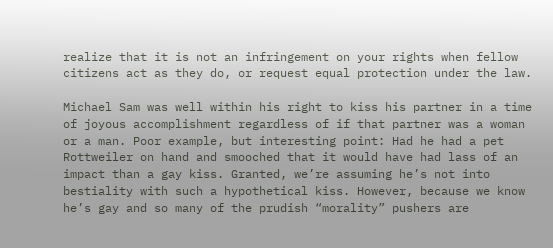realize that it is not an infringement on your rights when fellow citizens act as they do, or request equal protection under the law.

Michael Sam was well within his right to kiss his partner in a time of joyous accomplishment regardless of if that partner was a woman or a man. Poor example, but interesting point: Had he had a pet Rottweiler on hand and smooched that it would have had lass of an impact than a gay kiss. Granted, we’re assuming he’s not into bestiality with such a hypothetical kiss. However, because we know he’s gay and so many of the prudish “morality” pushers are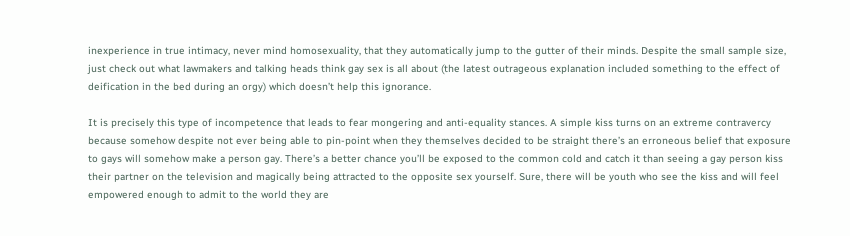inexperience in true intimacy, never mind homosexuality, that they automatically jump to the gutter of their minds. Despite the small sample size, just check out what lawmakers and talking heads think gay sex is all about (the latest outrageous explanation included something to the effect of deification in the bed during an orgy) which doesn’t help this ignorance.

It is precisely this type of incompetence that leads to fear mongering and anti-equality stances. A simple kiss turns on an extreme contravercy because somehow despite not ever being able to pin-point when they themselves decided to be straight there’s an erroneous belief that exposure to gays will somehow make a person gay. There’s a better chance you’ll be exposed to the common cold and catch it than seeing a gay person kiss their partner on the television and magically being attracted to the opposite sex yourself. Sure, there will be youth who see the kiss and will feel empowered enough to admit to the world they are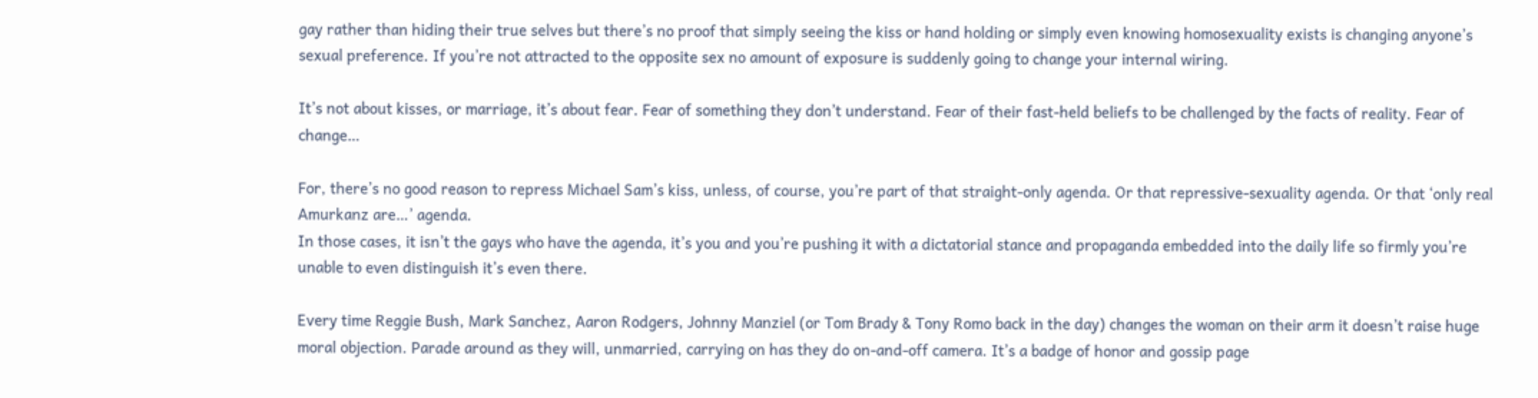gay rather than hiding their true selves but there’s no proof that simply seeing the kiss or hand holding or simply even knowing homosexuality exists is changing anyone’s sexual preference. If you’re not attracted to the opposite sex no amount of exposure is suddenly going to change your internal wiring.

It’s not about kisses, or marriage, it’s about fear. Fear of something they don’t understand. Fear of their fast-held beliefs to be challenged by the facts of reality. Fear of change…

For, there’s no good reason to repress Michael Sam’s kiss, unless, of course, you’re part of that straight-only agenda. Or that repressive-sexuality agenda. Or that ‘only real Amurkanz are…’ agenda.
In those cases, it isn’t the gays who have the agenda, it’s you and you’re pushing it with a dictatorial stance and propaganda embedded into the daily life so firmly you’re unable to even distinguish it’s even there.

Every time Reggie Bush, Mark Sanchez, Aaron Rodgers, Johnny Manziel (or Tom Brady & Tony Romo back in the day) changes the woman on their arm it doesn’t raise huge moral objection. Parade around as they will, unmarried, carrying on has they do on-and-off camera. It’s a badge of honor and gossip page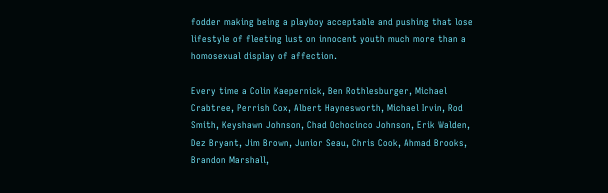fodder making being a playboy acceptable and pushing that lose lifestyle of fleeting lust on innocent youth much more than a homosexual display of affection.

Every time a Colin Kaepernick, Ben Rothlesburger, Michael Crabtree, Perrish Cox, Albert Haynesworth, Michael Irvin, Rod Smith, Keyshawn Johnson, Chad Ochocinco Johnson, Erik Walden, Dez Bryant, Jim Brown, Junior Seau, Chris Cook, Ahmad Brooks, Brandon Marshall,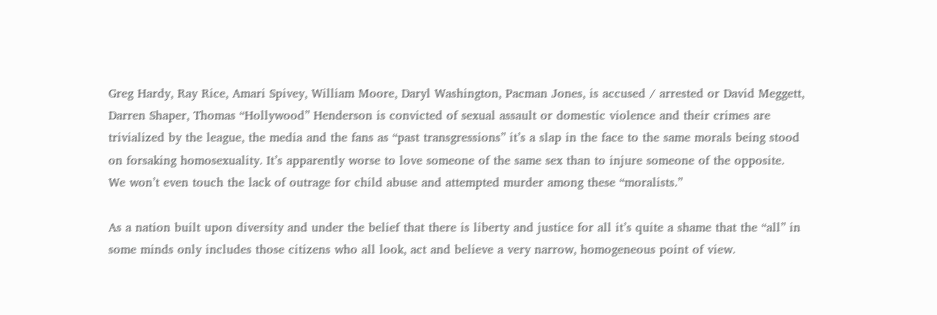Greg Hardy, Ray Rice, Amari Spivey, William Moore, Daryl Washington, Pacman Jones, is accused / arrested or David Meggett, Darren Shaper, Thomas “Hollywood” Henderson is convicted of sexual assault or domestic violence and their crimes are trivialized by the league, the media and the fans as “past transgressions” it’s a slap in the face to the same morals being stood on forsaking homosexuality. It’s apparently worse to love someone of the same sex than to injure someone of the opposite. We won’t even touch the lack of outrage for child abuse and attempted murder among these “moralists.”

As a nation built upon diversity and under the belief that there is liberty and justice for all it’s quite a shame that the “all” in some minds only includes those citizens who all look, act and believe a very narrow, homogeneous point of view.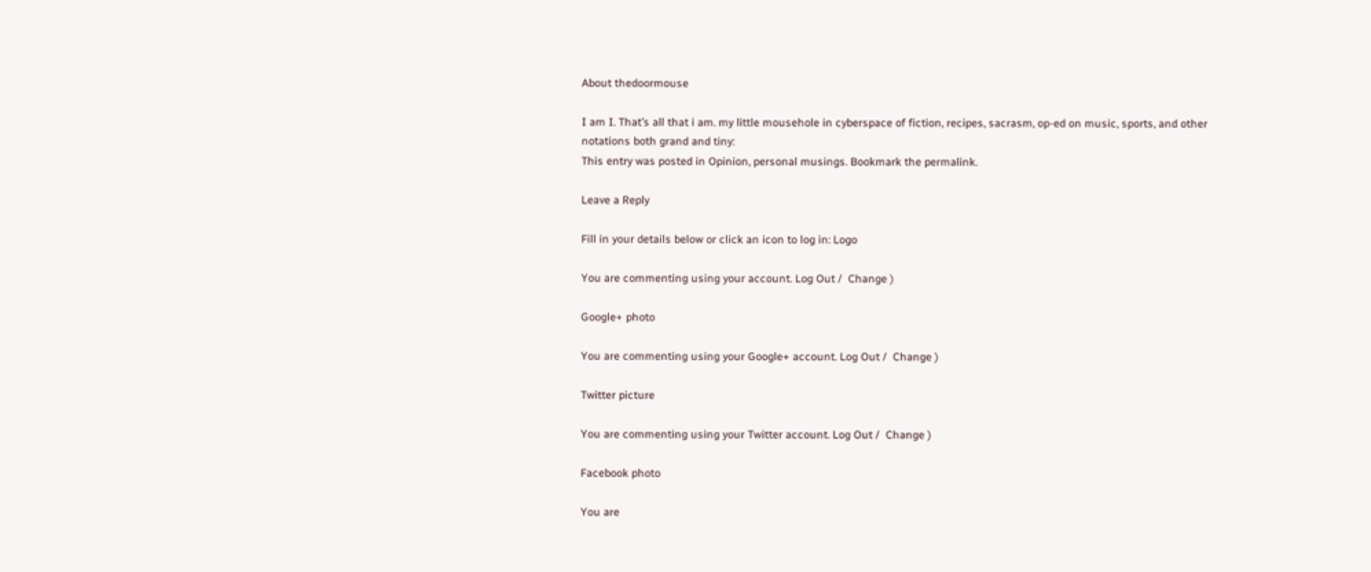About thedoormouse

I am I. That’s all that i am. my little mousehole in cyberspace of fiction, recipes, sacrasm, op-ed on music, sports, and other notations both grand and tiny:
This entry was posted in Opinion, personal musings. Bookmark the permalink.

Leave a Reply

Fill in your details below or click an icon to log in: Logo

You are commenting using your account. Log Out /  Change )

Google+ photo

You are commenting using your Google+ account. Log Out /  Change )

Twitter picture

You are commenting using your Twitter account. Log Out /  Change )

Facebook photo

You are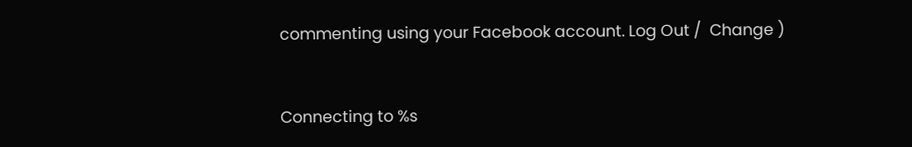commenting using your Facebook account. Log Out /  Change )


Connecting to %s